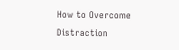How to Overcome Distraction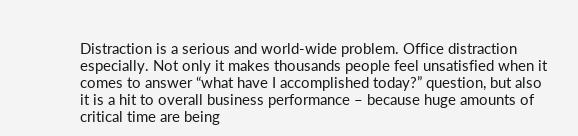Distraction is a serious and world-wide problem. Office distraction especially. Not only it makes thousands people feel unsatisfied when it comes to answer “what have I accomplished today?” question, but also it is a hit to overall business performance – because huge amounts of critical time are being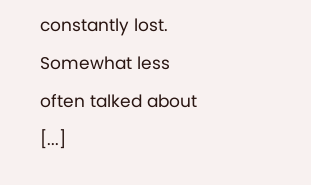constantly lost. Somewhat less often talked about [...]